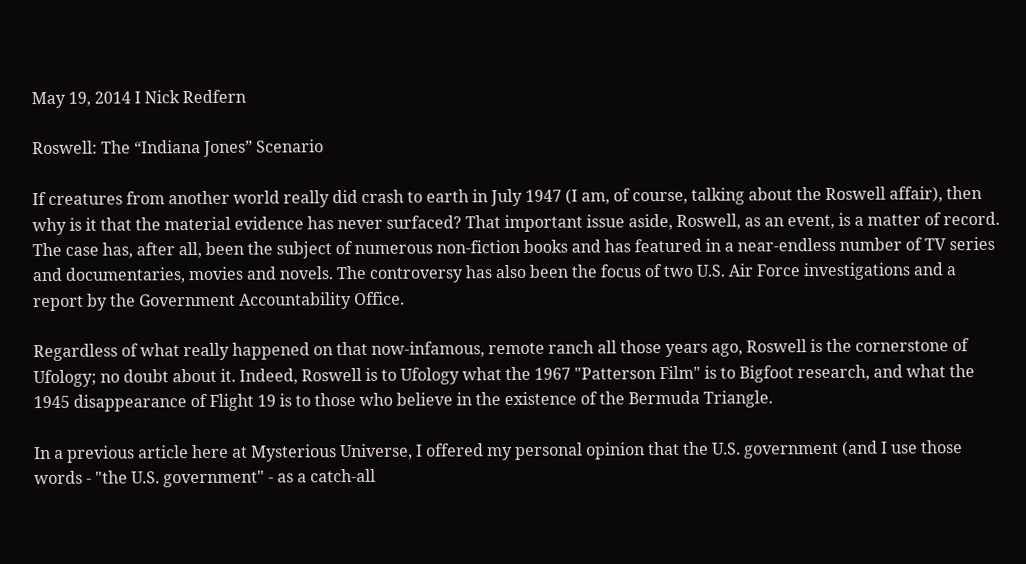May 19, 2014 I Nick Redfern

Roswell: The “Indiana Jones” Scenario

If creatures from another world really did crash to earth in July 1947 (I am, of course, talking about the Roswell affair), then why is it that the material evidence has never surfaced? That important issue aside, Roswell, as an event, is a matter of record. The case has, after all, been the subject of numerous non-fiction books and has featured in a near-endless number of TV series and documentaries, movies and novels. The controversy has also been the focus of two U.S. Air Force investigations and a report by the Government Accountability Office.

Regardless of what really happened on that now-infamous, remote ranch all those years ago, Roswell is the cornerstone of Ufology; no doubt about it. Indeed, Roswell is to Ufology what the 1967 "Patterson Film" is to Bigfoot research, and what the 1945 disappearance of Flight 19 is to those who believe in the existence of the Bermuda Triangle.

In a previous article here at Mysterious Universe, I offered my personal opinion that the U.S. government (and I use those words - "the U.S. government" - as a catch-all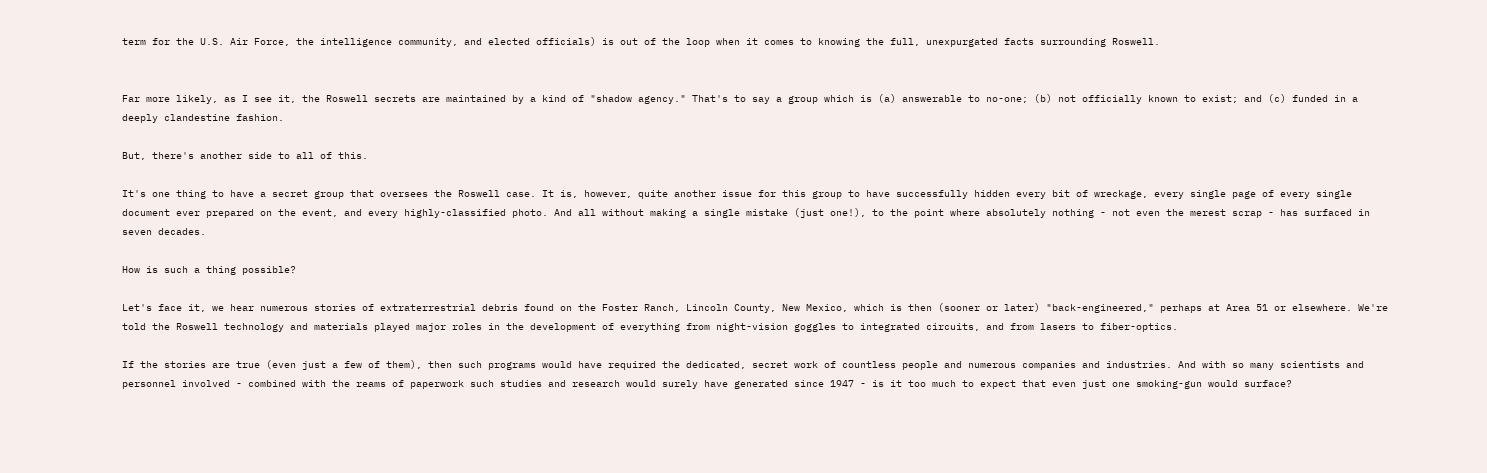term for the U.S. Air Force, the intelligence community, and elected officials) is out of the loop when it comes to knowing the full, unexpurgated facts surrounding Roswell.


Far more likely, as I see it, the Roswell secrets are maintained by a kind of "shadow agency." That's to say a group which is (a) answerable to no-one; (b) not officially known to exist; and (c) funded in a deeply clandestine fashion.

But, there's another side to all of this.

It's one thing to have a secret group that oversees the Roswell case. It is, however, quite another issue for this group to have successfully hidden every bit of wreckage, every single page of every single document ever prepared on the event, and every highly-classified photo. And all without making a single mistake (just one!), to the point where absolutely nothing - not even the merest scrap - has surfaced in seven decades.

How is such a thing possible?

Let's face it, we hear numerous stories of extraterrestrial debris found on the Foster Ranch, Lincoln County, New Mexico, which is then (sooner or later) "back-engineered," perhaps at Area 51 or elsewhere. We're told the Roswell technology and materials played major roles in the development of everything from night-vision goggles to integrated circuits, and from lasers to fiber-optics.

If the stories are true (even just a few of them), then such programs would have required the dedicated, secret work of countless people and numerous companies and industries. And with so many scientists and personnel involved - combined with the reams of paperwork such studies and research would surely have generated since 1947 - is it too much to expect that even just one smoking-gun would surface?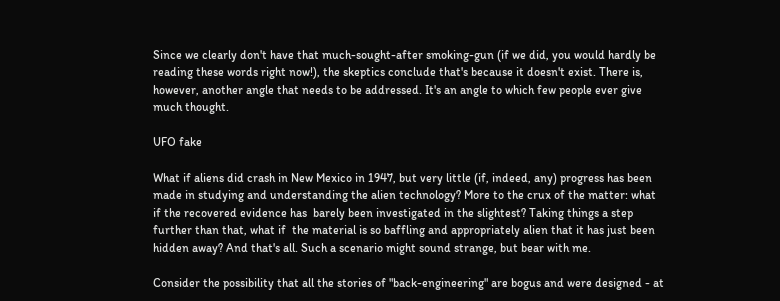Since we clearly don't have that much-sought-after smoking-gun (if we did, you would hardly be reading these words right now!), the skeptics conclude that's because it doesn't exist. There is, however, another angle that needs to be addressed. It's an angle to which few people ever give much thought.

UFO fake

What if aliens did crash in New Mexico in 1947, but very little (if, indeed, any) progress has been made in studying and understanding the alien technology? More to the crux of the matter: what if the recovered evidence has  barely been investigated in the slightest? Taking things a step further than that, what if  the material is so baffling and appropriately alien that it has just been hidden away? And that's all. Such a scenario might sound strange, but bear with me.

Consider the possibility that all the stories of "back-engineering" are bogus and were designed - at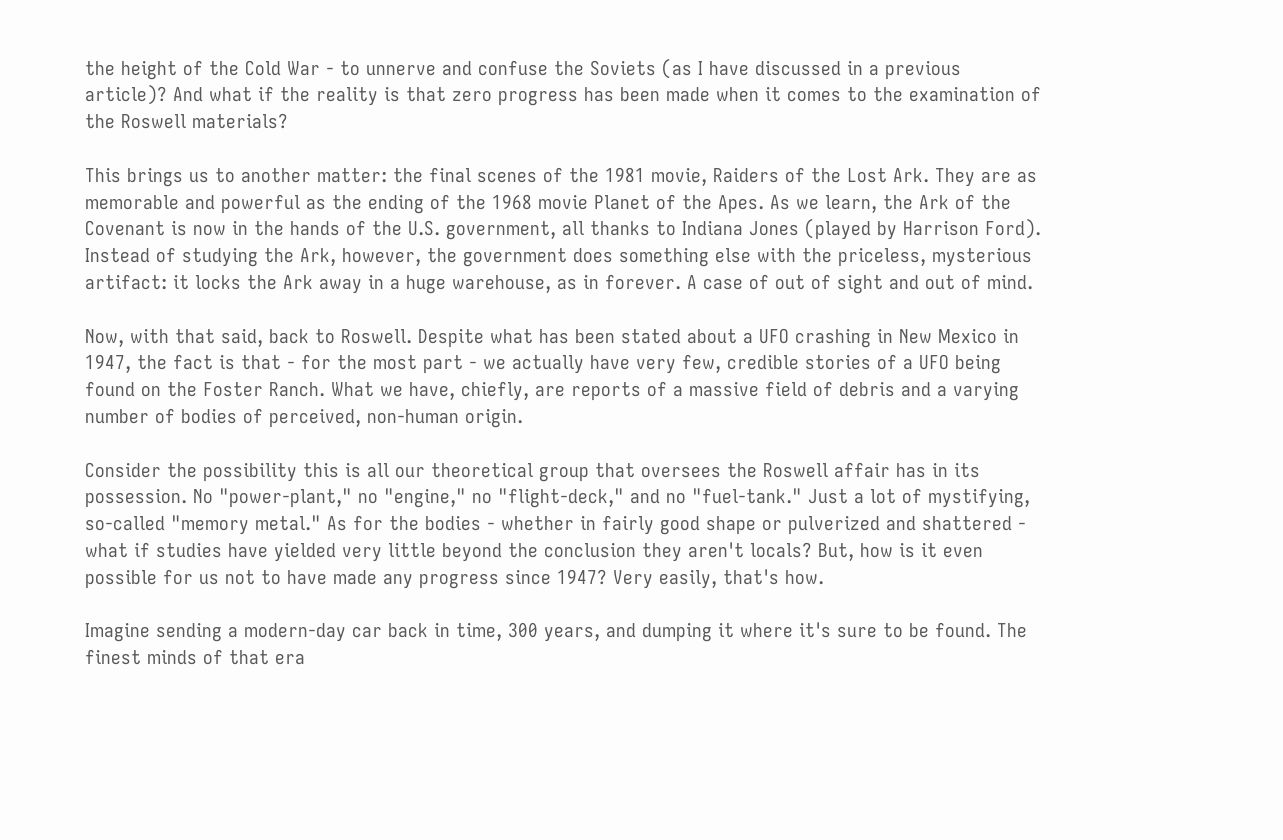the height of the Cold War - to unnerve and confuse the Soviets (as I have discussed in a previous article)? And what if the reality is that zero progress has been made when it comes to the examination of the Roswell materials?

This brings us to another matter: the final scenes of the 1981 movie, Raiders of the Lost Ark. They are as memorable and powerful as the ending of the 1968 movie Planet of the Apes. As we learn, the Ark of the Covenant is now in the hands of the U.S. government, all thanks to Indiana Jones (played by Harrison Ford). Instead of studying the Ark, however, the government does something else with the priceless, mysterious artifact: it locks the Ark away in a huge warehouse, as in forever. A case of out of sight and out of mind.

Now, with that said, back to Roswell. Despite what has been stated about a UFO crashing in New Mexico in 1947, the fact is that - for the most part - we actually have very few, credible stories of a UFO being found on the Foster Ranch. What we have, chiefly, are reports of a massive field of debris and a varying number of bodies of perceived, non-human origin.

Consider the possibility this is all our theoretical group that oversees the Roswell affair has in its possession. No "power-plant," no "engine," no "flight-deck," and no "fuel-tank." Just a lot of mystifying, so-called "memory metal." As for the bodies - whether in fairly good shape or pulverized and shattered - what if studies have yielded very little beyond the conclusion they aren't locals? But, how is it even possible for us not to have made any progress since 1947? Very easily, that's how.

Imagine sending a modern-day car back in time, 300 years, and dumping it where it's sure to be found. The finest minds of that era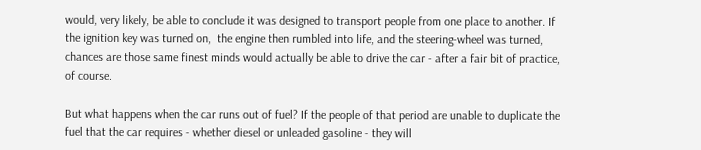would, very likely, be able to conclude it was designed to transport people from one place to another. If the ignition key was turned on,  the engine then rumbled into life, and the steering-wheel was turned, chances are those same finest minds would actually be able to drive the car - after a fair bit of practice, of course.

But what happens when the car runs out of fuel? If the people of that period are unable to duplicate the fuel that the car requires - whether diesel or unleaded gasoline - they will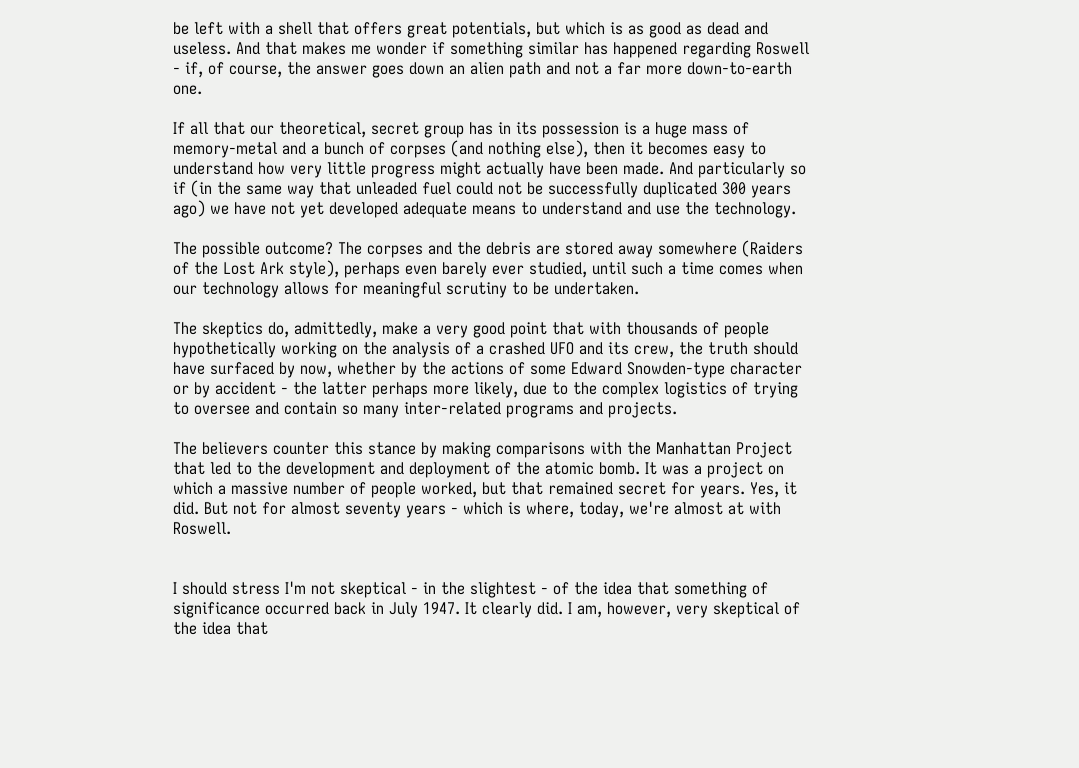be left with a shell that offers great potentials, but which is as good as dead and useless. And that makes me wonder if something similar has happened regarding Roswell - if, of course, the answer goes down an alien path and not a far more down-to-earth one.

If all that our theoretical, secret group has in its possession is a huge mass of memory-metal and a bunch of corpses (and nothing else), then it becomes easy to understand how very little progress might actually have been made. And particularly so if (in the same way that unleaded fuel could not be successfully duplicated 300 years ago) we have not yet developed adequate means to understand and use the technology.

The possible outcome? The corpses and the debris are stored away somewhere (Raiders of the Lost Ark style), perhaps even barely ever studied, until such a time comes when our technology allows for meaningful scrutiny to be undertaken.

The skeptics do, admittedly, make a very good point that with thousands of people hypothetically working on the analysis of a crashed UFO and its crew, the truth should have surfaced by now, whether by the actions of some Edward Snowden-type character or by accident - the latter perhaps more likely, due to the complex logistics of trying to oversee and contain so many inter-related programs and projects.

The believers counter this stance by making comparisons with the Manhattan Project that led to the development and deployment of the atomic bomb. It was a project on which a massive number of people worked, but that remained secret for years. Yes, it did. But not for almost seventy years - which is where, today, we're almost at with Roswell.


I should stress I'm not skeptical - in the slightest - of the idea that something of significance occurred back in July 1947. It clearly did. I am, however, very skeptical of the idea that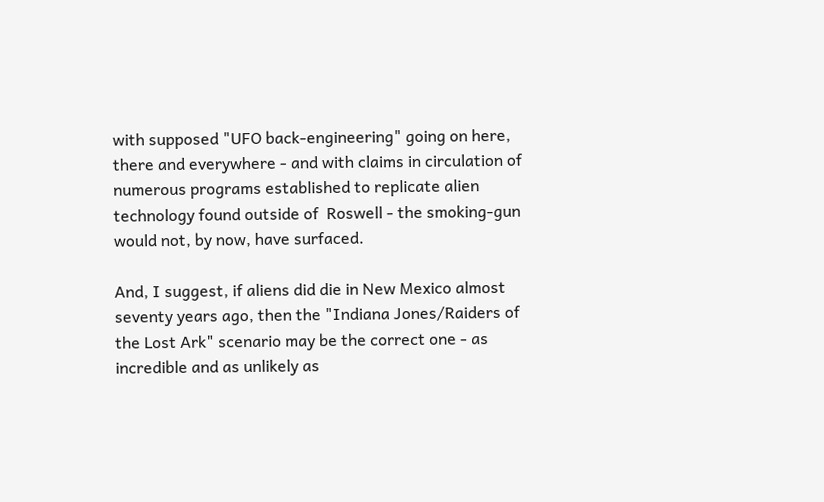with supposed "UFO back-engineering" going on here, there and everywhere - and with claims in circulation of numerous programs established to replicate alien technology found outside of  Roswell - the smoking-gun would not, by now, have surfaced.

And, I suggest, if aliens did die in New Mexico almost seventy years ago, then the "Indiana Jones/Raiders of the Lost Ark" scenario may be the correct one - as incredible and as unlikely as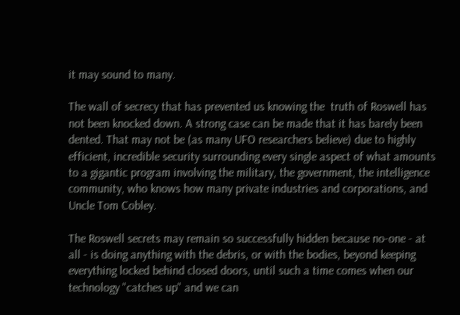it may sound to many.

The wall of secrecy that has prevented us knowing the  truth of Roswell has not been knocked down. A strong case can be made that it has barely been dented. That may not be (as many UFO researchers believe) due to highly efficient, incredible security surrounding every single aspect of what amounts to a gigantic program involving the military, the government, the intelligence community, who knows how many private industries and corporations, and Uncle Tom Cobley.

The Roswell secrets may remain so successfully hidden because no-one - at all - is doing anything with the debris, or with the bodies, beyond keeping everything locked behind closed doors, until such a time comes when our technology "catches up" and we can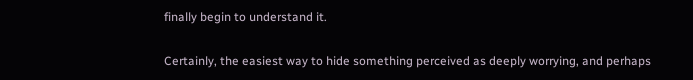finally begin to understand it.

Certainly, the easiest way to hide something perceived as deeply worrying, and perhaps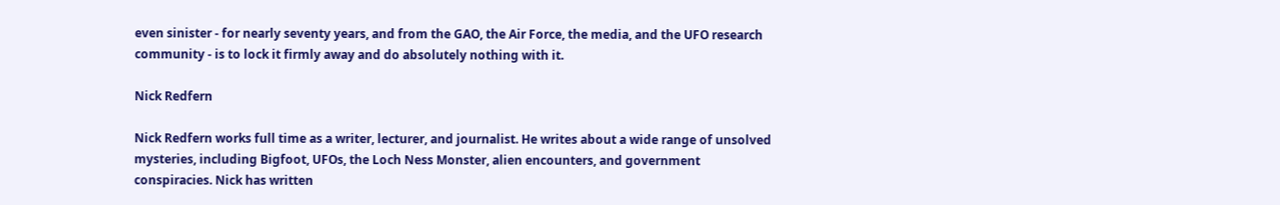even sinister - for nearly seventy years, and from the GAO, the Air Force, the media, and the UFO research community - is to lock it firmly away and do absolutely nothing with it.

Nick Redfern

Nick Redfern works full time as a writer, lecturer, and journalist. He writes about a wide range of unsolved mysteries, including Bigfoot, UFOs, the Loch Ness Monster, alien encounters, and government conspiracies. Nick has written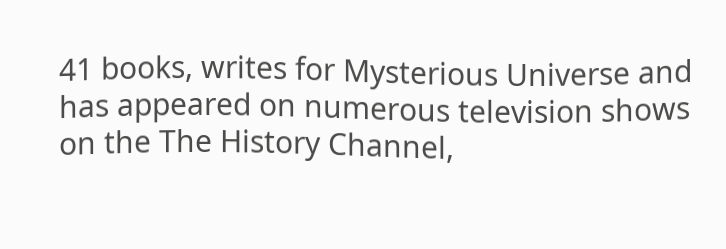41 books, writes for Mysterious Universe and has appeared on numerous television shows on the The History Channel,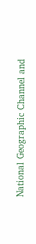National Geographic Channel and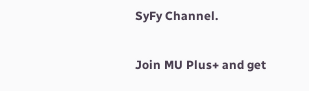SyFy Channel.

Join MU Plus+ and get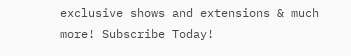exclusive shows and extensions & much more! Subscribe Today!